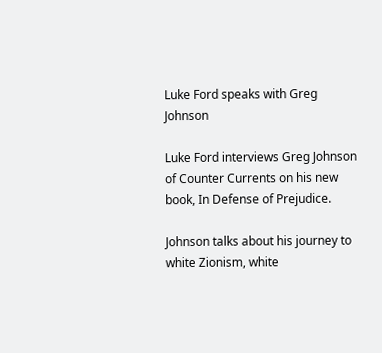Luke Ford speaks with Greg Johnson

Luke Ford interviews Greg Johnson of Counter Currents on his new book, In Defense of Prejudice.

Johnson talks about his journey to white Zionism, white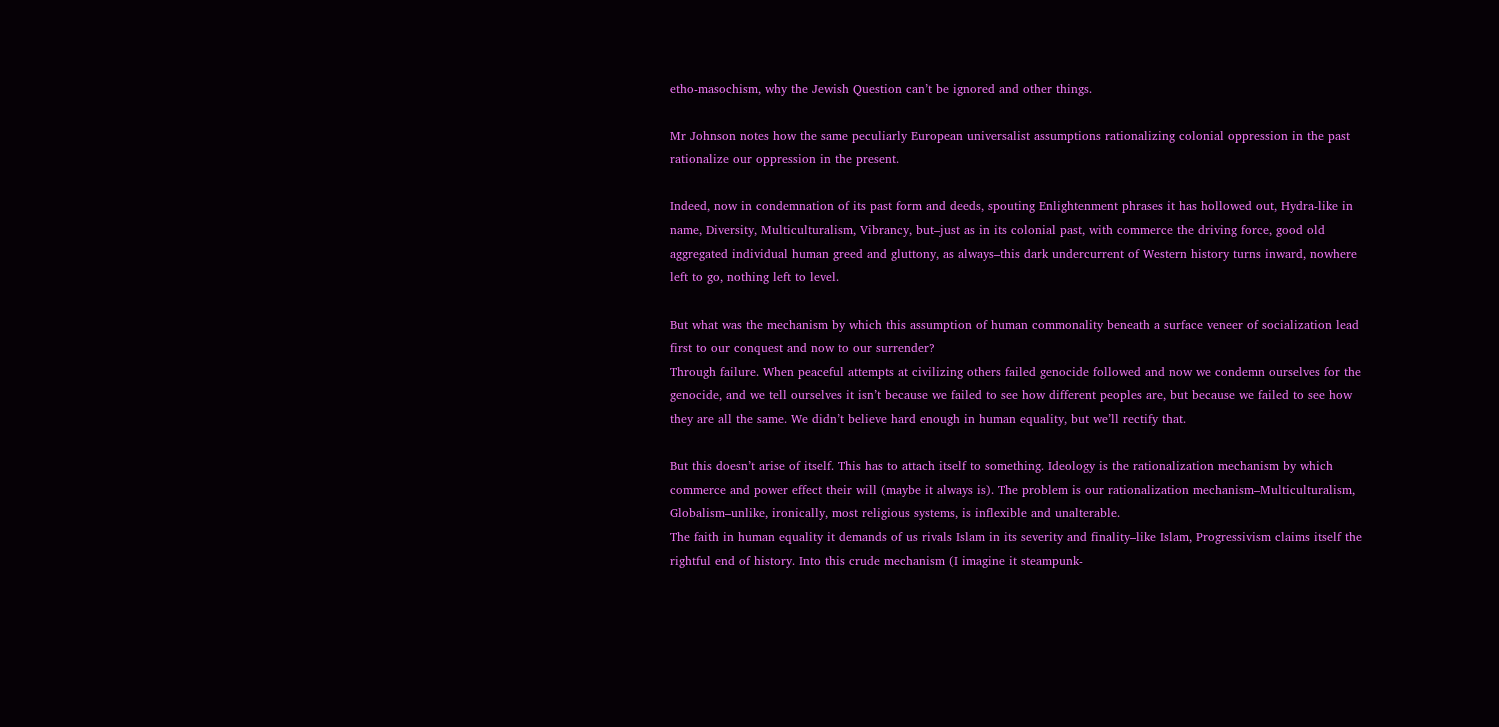etho-masochism, why the Jewish Question can’t be ignored and other things.

Mr Johnson notes how the same peculiarly European universalist assumptions rationalizing colonial oppression in the past rationalize our oppression in the present.

Indeed, now in condemnation of its past form and deeds, spouting Enlightenment phrases it has hollowed out, Hydra-like in name, Diversity, Multiculturalism, Vibrancy, but–just as in its colonial past, with commerce the driving force, good old aggregated individual human greed and gluttony, as always–this dark undercurrent of Western history turns inward, nowhere left to go, nothing left to level.

But what was the mechanism by which this assumption of human commonality beneath a surface veneer of socialization lead first to our conquest and now to our surrender?
Through failure. When peaceful attempts at civilizing others failed genocide followed and now we condemn ourselves for the genocide, and we tell ourselves it isn’t because we failed to see how different peoples are, but because we failed to see how they are all the same. We didn’t believe hard enough in human equality, but we’ll rectify that.

But this doesn’t arise of itself. This has to attach itself to something. Ideology is the rationalization mechanism by which commerce and power effect their will (maybe it always is). The problem is our rationalization mechanism–Multiculturalism, Globalism–unlike, ironically, most religious systems, is inflexible and unalterable.
The faith in human equality it demands of us rivals Islam in its severity and finality–like Islam, Progressivism claims itself the rightful end of history. Into this crude mechanism (I imagine it steampunk-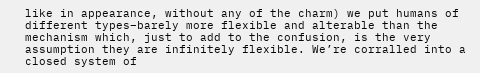like in appearance, without any of the charm) we put humans of different types–barely more flexible and alterable than the mechanism which, just to add to the confusion, is the very assumption they are infinitely flexible. We’re corralled into a closed system of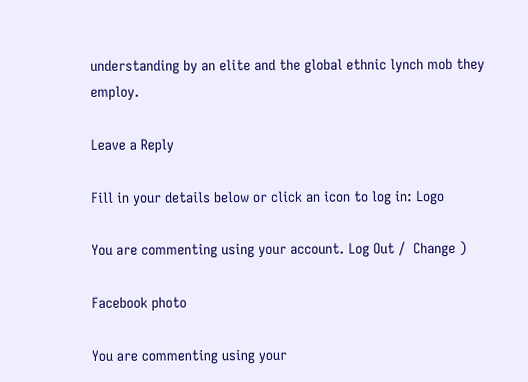understanding by an elite and the global ethnic lynch mob they employ.

Leave a Reply

Fill in your details below or click an icon to log in: Logo

You are commenting using your account. Log Out /  Change )

Facebook photo

You are commenting using your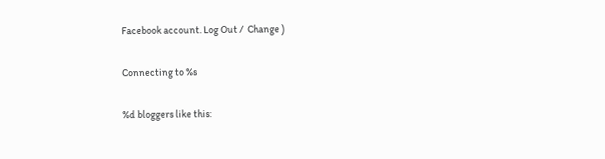Facebook account. Log Out /  Change )

Connecting to %s

%d bloggers like this: